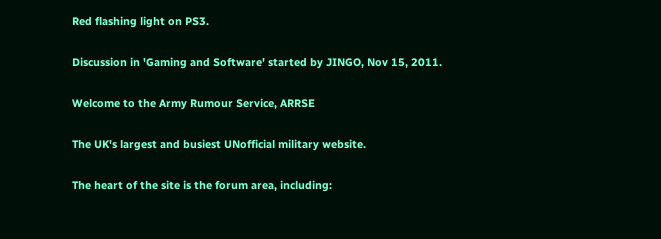Red flashing light on PS3.

Discussion in 'Gaming and Software' started by JINGO, Nov 15, 2011.

Welcome to the Army Rumour Service, ARRSE

The UK's largest and busiest UNofficial military website.

The heart of the site is the forum area, including: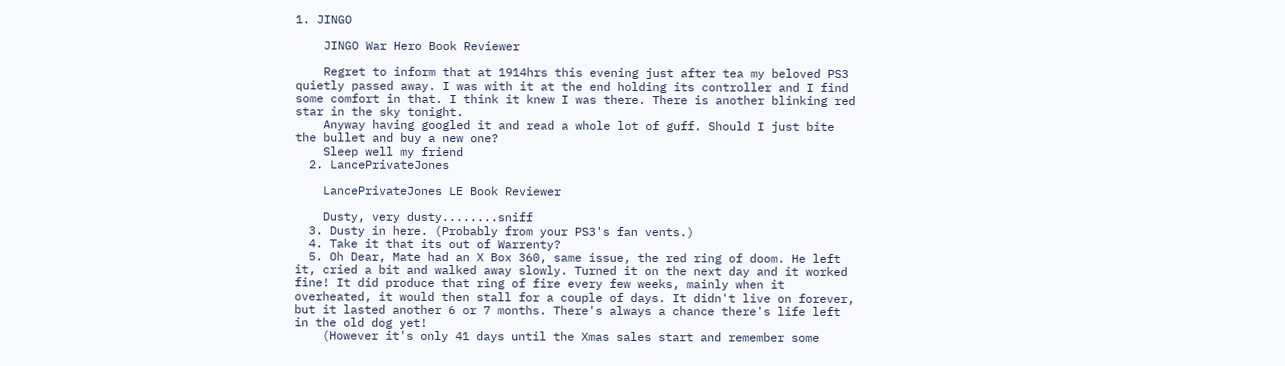1. JINGO

    JINGO War Hero Book Reviewer

    Regret to inform that at 1914hrs this evening just after tea my beloved PS3 quietly passed away. I was with it at the end holding its controller and I find some comfort in that. I think it knew I was there. There is another blinking red star in the sky tonight.
    Anyway having googled it and read a whole lot of guff. Should I just bite the bullet and buy a new one?
    Sleep well my friend
  2. LancePrivateJones

    LancePrivateJones LE Book Reviewer

    Dusty, very dusty........sniff
  3. Dusty in here. (Probably from your PS3's fan vents.)
  4. Take it that its out of Warrenty?
  5. Oh Dear, Mate had an X Box 360, same issue, the red ring of doom. He left it, cried a bit and walked away slowly. Turned it on the next day and it worked fine! It did produce that ring of fire every few weeks, mainly when it overheated, it would then stall for a couple of days. It didn't live on forever, but it lasted another 6 or 7 months. There's always a chance there's life left in the old dog yet!
    (However it's only 41 days until the Xmas sales start and remember some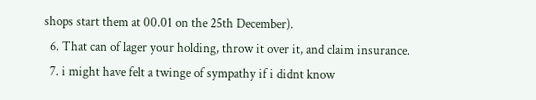shops start them at 00.01 on the 25th December).
  6. That can of lager your holding, throw it over it, and claim insurance.
  7. i might have felt a twinge of sympathy if i didnt know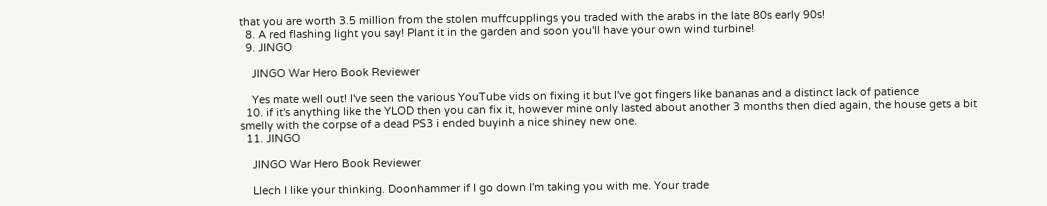that you are worth 3.5 million from the stolen muffcupplings you traded with the arabs in the late 80s early 90s!
  8. A red flashing light you say! Plant it in the garden and soon you'll have your own wind turbine!
  9. JINGO

    JINGO War Hero Book Reviewer

    Yes mate well out! I've seen the various YouTube vids on fixing it but I've got fingers like bananas and a distinct lack of patience
  10. if it's anything like the YLOD then you can fix it, however mine only lasted about another 3 months then died again, the house gets a bit smelly with the corpse of a dead PS3 i ended buyinh a nice shiney new one.
  11. JINGO

    JINGO War Hero Book Reviewer

    Llech I like your thinking. Doonhammer if I go down I'm taking you with me. Your trade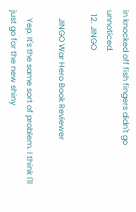in knocked off fish fingers didn't go unnoticed.
  12. JINGO

    JINGO War Hero Book Reviewer

    Yep. It's the same sort of problem. I think I'll just go for the new shiny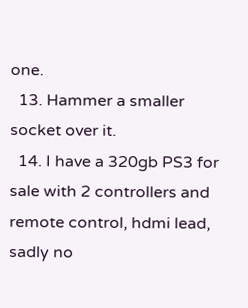one.
  13. Hammer a smaller socket over it.
  14. I have a 320gb PS3 for sale with 2 controllers and remote control, hdmi lead, sadly no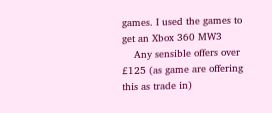games. I used the games to get an Xbox 360 MW3
    Any sensible offers over £125 (as game are offering this as trade in)